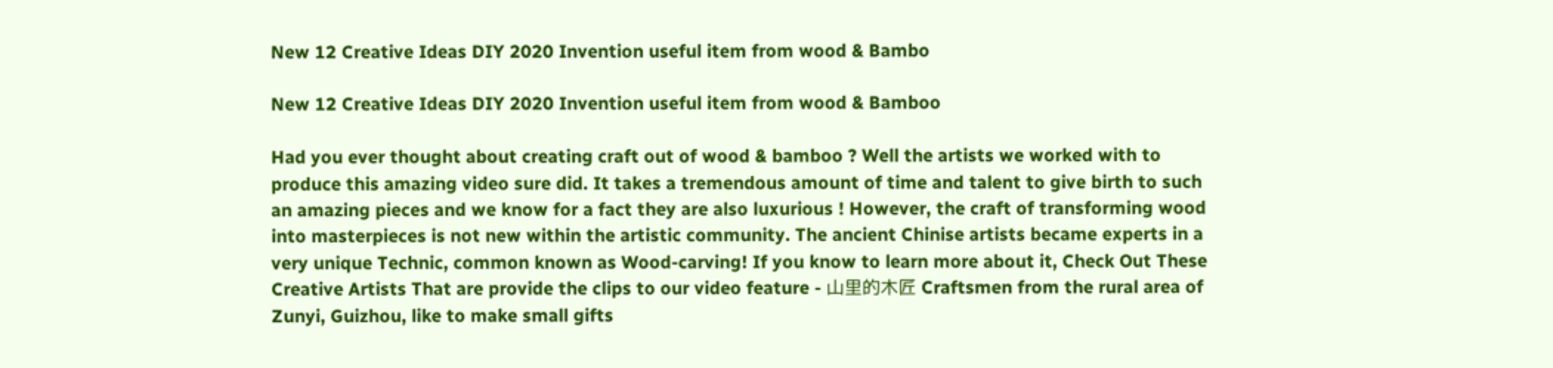New 12 Creative Ideas DIY 2020 Invention useful item from wood & Bambo

New 12 Creative Ideas DIY 2020 Invention useful item from wood & Bamboo

Had you ever thought about creating craft out of wood & bamboo ? Well the artists we worked with to produce this amazing video sure did. It takes a tremendous amount of time and talent to give birth to such an amazing pieces and we know for a fact they are also luxurious ! However, the craft of transforming wood into masterpieces is not new within the artistic community. The ancient Chinise artists became experts in a very unique Technic, common known as Wood-carving! If you know to learn more about it, Check Out These Creative Artists That are provide the clips to our video feature - 山里的木匠 Craftsmen from the rural area of Zunyi, Guizhou, like to make small gifts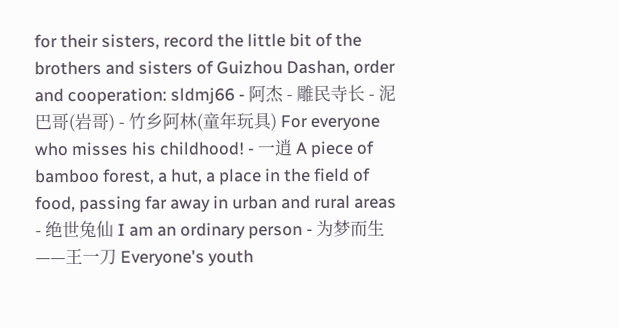for their sisters, record the little bit of the brothers and sisters of Guizhou Dashan, order and cooperation: sldmj66 - 阿杰 - 雕民寺长 - 泥巴哥(岩哥) - 竹乡阿林(童年玩具) For everyone who misses his childhood! - 一逍 A piece of bamboo forest, a hut, a place in the field of food, passing far away in urban and rural areas - 绝世兔仙 I am an ordinary person - 为梦而生——王一刀 Everyone's youth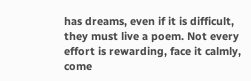has dreams, even if it is difficult, they must live a poem. Not every effort is rewarding, face it calmly, come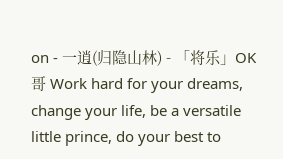on - 一逍(归隐山林) - 「将乐」OK哥 Work hard for your dreams, change your life, be a versatile little prince, do your best to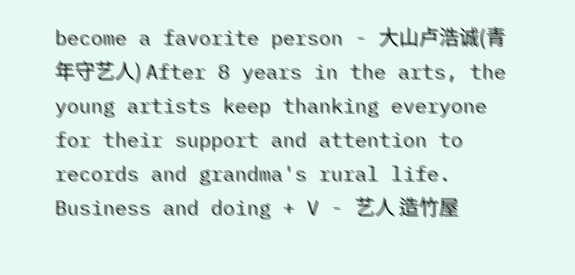become a favorite person - 大山卢浩诚(青年守艺人) After 8 years in the arts, the young artists keep thanking everyone for their support and attention to records and grandma's rural life. Business and doing + V - 艺人 造竹屋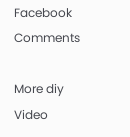Facebook Comments

More diy Video